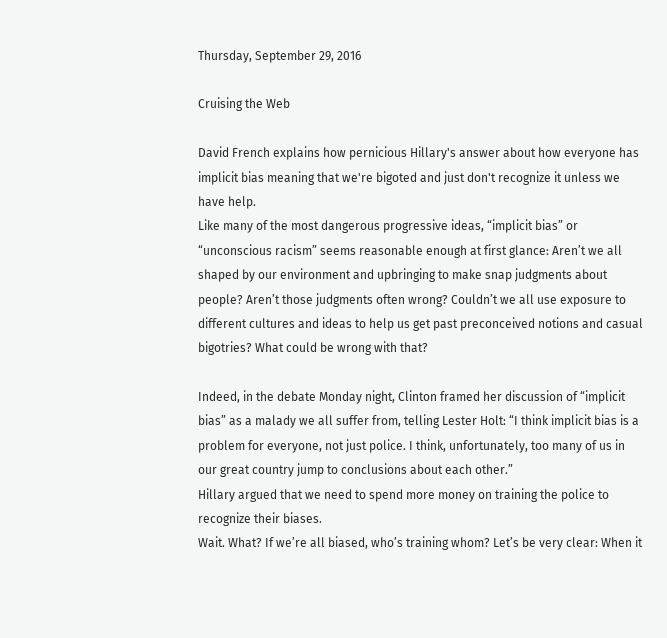Thursday, September 29, 2016

Cruising the Web

David French explains how pernicious Hillary's answer about how everyone has implicit bias meaning that we're bigoted and just don't recognize it unless we have help.
Like many of the most dangerous progressive ideas, “implicit bias” or “unconscious racism” seems reasonable enough at first glance: Aren’t we all shaped by our environment and upbringing to make snap judgments about people? Aren’t those judgments often wrong? Couldn’t we all use exposure to different cultures and ideas to help us get past preconceived notions and casual bigotries? What could be wrong with that?

Indeed, in the debate Monday night, Clinton framed her discussion of “implicit bias” as a malady we all suffer from, telling Lester Holt: “I think implicit bias is a problem for everyone, not just police. I think, unfortunately, too many of us in our great country jump to conclusions about each other.”
Hillary argued that we need to spend more money on training the police to recognize their biases.
Wait. What? If we’re all biased, who’s training whom? Let’s be very clear: When it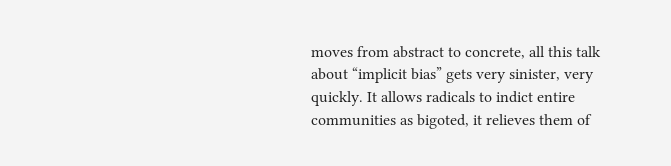moves from abstract to concrete, all this talk about “implicit bias” gets very sinister, very quickly. It allows radicals to indict entire communities as bigoted, it relieves them of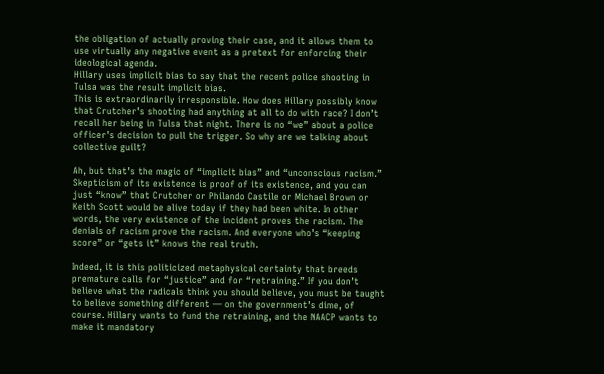the obligation of actually proving their case, and it allows them to use virtually any negative event as a pretext for enforcing their ideological agenda.
Hillary uses implicit bias to say that the recent police shooting in Tulsa was the result implicit bias.
This is extraordinarily irresponsible. How does Hillary possibly know that Crutcher’s shooting had anything at all to do with race? I don’t recall her being in Tulsa that night. There is no “we” about a police officer’s decision to pull the trigger. So why are we talking about collective guilt?

Ah, but that’s the magic of “implicit bias” and “unconscious racism.” Skepticism of its existence is proof of its existence, and you can just “know” that Crutcher or Philando Castile or Michael Brown or Keith Scott would be alive today if they had been white. In other words, the very existence of the incident proves the racism. The denials of racism prove the racism. And everyone who’s “keeping score” or “gets it” knows the real truth.

Indeed, it is this politicized metaphysical certainty that breeds premature calls for “justice” and for “retraining.” If you don’t believe what the radicals think you should believe, you must be taught to believe something different — on the government’s dime, of course. Hillary wants to fund the retraining, and the NAACP wants to make it mandatory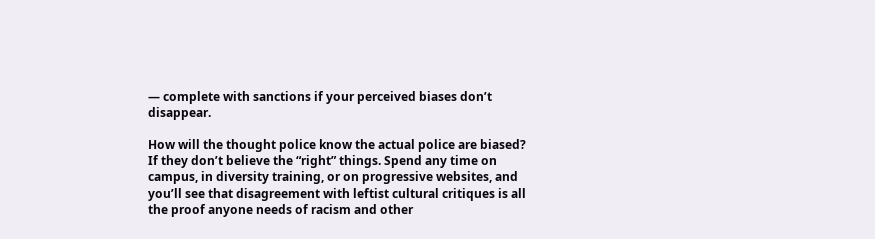— complete with sanctions if your perceived biases don’t disappear.

How will the thought police know the actual police are biased? If they don’t believe the “right” things. Spend any time on campus, in diversity training, or on progressive websites, and you’ll see that disagreement with leftist cultural critiques is all the proof anyone needs of racism and other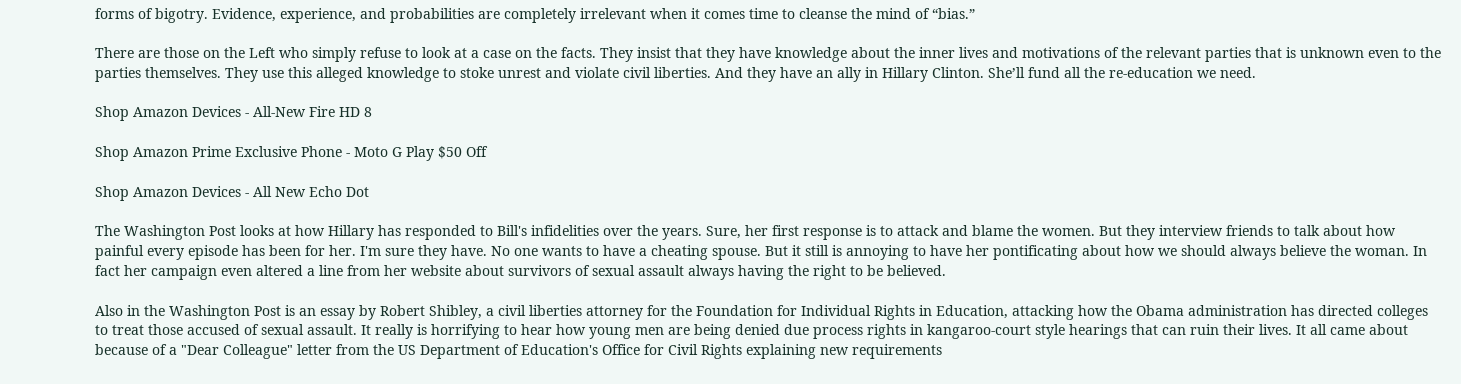forms of bigotry. Evidence, experience, and probabilities are completely irrelevant when it comes time to cleanse the mind of “bias.”

There are those on the Left who simply refuse to look at a case on the facts. They insist that they have knowledge about the inner lives and motivations of the relevant parties that is unknown even to the parties themselves. They use this alleged knowledge to stoke unrest and violate civil liberties. And they have an ally in Hillary Clinton. She’ll fund all the re-education we need.

Shop Amazon Devices - All-New Fire HD 8

Shop Amazon Prime Exclusive Phone - Moto G Play $50 Off

Shop Amazon Devices - All New Echo Dot

The Washington Post looks at how Hillary has responded to Bill's infidelities over the years. Sure, her first response is to attack and blame the women. But they interview friends to talk about how painful every episode has been for her. I'm sure they have. No one wants to have a cheating spouse. But it still is annoying to have her pontificating about how we should always believe the woman. In fact her campaign even altered a line from her website about survivors of sexual assault always having the right to be believed.

Also in the Washington Post is an essay by Robert Shibley, a civil liberties attorney for the Foundation for Individual Rights in Education, attacking how the Obama administration has directed colleges to treat those accused of sexual assault. It really is horrifying to hear how young men are being denied due process rights in kangaroo-court style hearings that can ruin their lives. It all came about because of a "Dear Colleague" letter from the US Department of Education's Office for Civil Rights explaining new requirements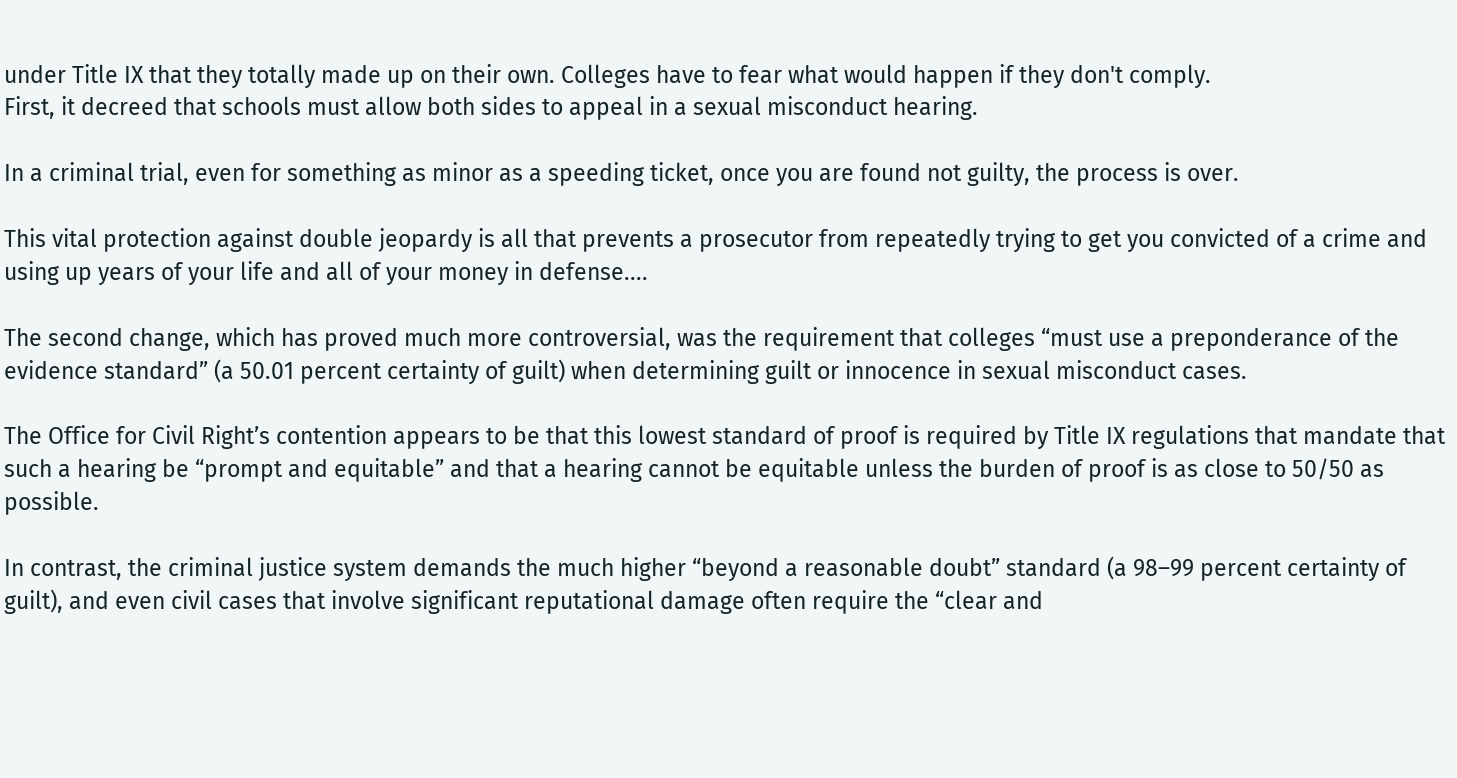under Title IX that they totally made up on their own. Colleges have to fear what would happen if they don't comply.
First, it decreed that schools must allow both sides to appeal in a sexual misconduct hearing.

In a criminal trial, even for something as minor as a speeding ticket, once you are found not guilty, the process is over.

This vital protection against double jeopardy is all that prevents a prosecutor from repeatedly trying to get you convicted of a crime and using up years of your life and all of your money in defense....

The second change, which has proved much more controversial, was the requirement that colleges “must use a preponderance of the evidence standard” (a 50.01 percent certainty of guilt) when determining guilt or innocence in sexual misconduct cases.

The Office for Civil Right’s contention appears to be that this lowest standard of proof is required by Title IX regulations that mandate that such a hearing be “prompt and equitable” and that a hearing cannot be equitable unless the burden of proof is as close to 50/50 as possible.

In contrast, the criminal justice system demands the much higher “beyond a reasonable doubt” standard (a 98–99 percent certainty of guilt), and even civil cases that involve significant reputational damage often require the “clear and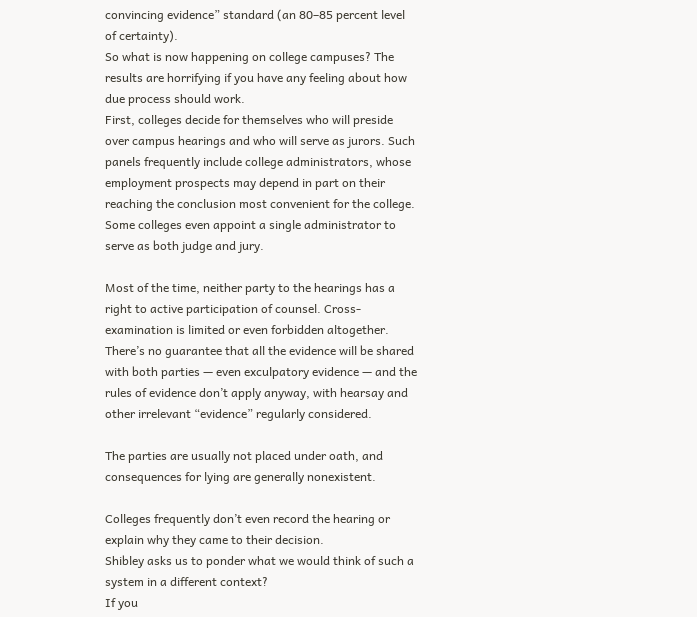convincing evidence” standard (an 80–85 percent level of certainty).
So what is now happening on college campuses? The results are horrifying if you have any feeling about how due process should work.
First, colleges decide for themselves who will preside over campus hearings and who will serve as jurors. Such panels frequently include college administrators, whose employment prospects may depend in part on their reaching the conclusion most convenient for the college. Some colleges even appoint a single administrator to serve as both judge and jury.

Most of the time, neither party to the hearings has a right to active participation of counsel. Cross-examination is limited or even forbidden altogether. There’s no guarantee that all the evidence will be shared with both parties — even exculpatory evidence — and the rules of evidence don’t apply anyway, with hearsay and other irrelevant “evidence” regularly considered.

The parties are usually not placed under oath, and consequences for lying are generally nonexistent.

Colleges frequently don’t even record the hearing or explain why they came to their decision.
Shibley asks us to ponder what we would think of such a system in a different context?
If you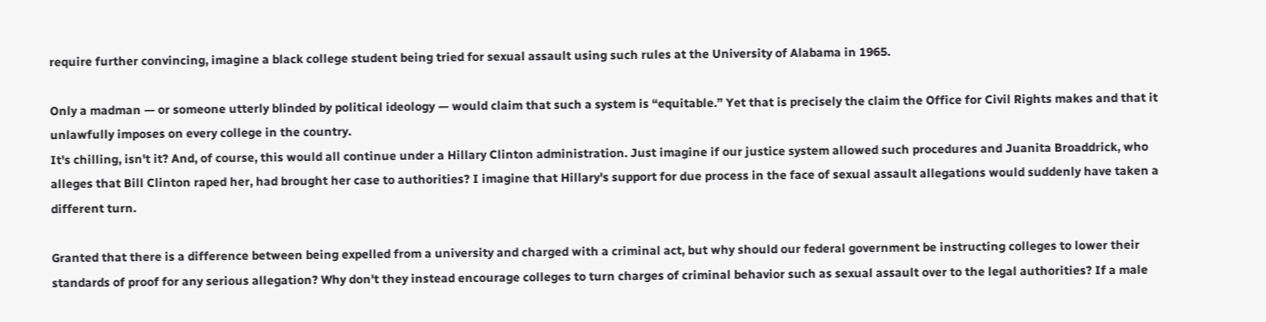require further convincing, imagine a black college student being tried for sexual assault using such rules at the University of Alabama in 1965.

Only a madman — or someone utterly blinded by political ideology — would claim that such a system is “equitable.” Yet that is precisely the claim the Office for Civil Rights makes and that it unlawfully imposes on every college in the country.
It's chilling, isn't it? And, of course, this would all continue under a Hillary Clinton administration. Just imagine if our justice system allowed such procedures and Juanita Broaddrick, who alleges that Bill Clinton raped her, had brought her case to authorities? I imagine that Hillary's support for due process in the face of sexual assault allegations would suddenly have taken a different turn.

Granted that there is a difference between being expelled from a university and charged with a criminal act, but why should our federal government be instructing colleges to lower their standards of proof for any serious allegation? Why don't they instead encourage colleges to turn charges of criminal behavior such as sexual assault over to the legal authorities? If a male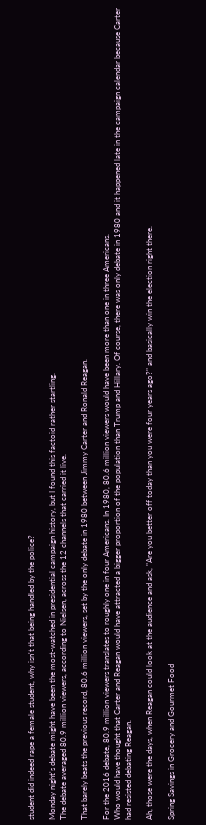student did indeed rape a female student, why isn't that being handled by the police?

Monday night's debate might have been the most-watched in presidential campaign history, but I found this factoid rather startling.
The debate averaged 80.9 million viewers, according to Nielsen, across the 12 channels that carried it live.

That barely beats the previous record, 80.6 million viewers, set by the only debate in 1980 between Jimmy Carter and Ronald Reagan.

For the 2016 debate, 80.9 million viewers translates to roughly one in four Americans. In 1980, 80.6 million viewers would have been more than one in three Americans.
Who would have thought that Carter and Reagan would have attracted a bigger proportion of the population than Trump and Hillary. Of course, there was only debate in 1980 and it happened late in the campaign calendar because Carter had resisted debating Reagan.

Ah, those were the days, when Reagan could look at the audience and ask, "Are you better off today than you were four years ago?" and basically win the election right there.

Spring Savings in Grocery and Gourmet Food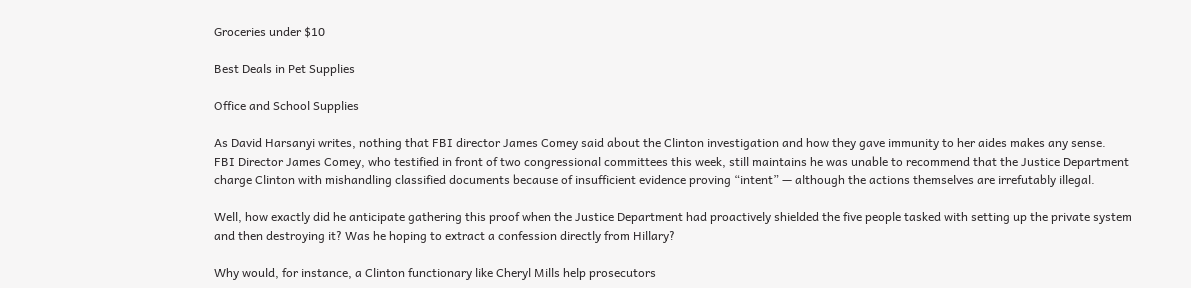Groceries under $10

Best Deals in Pet Supplies

Office and School Supplies

As David Harsanyi writes, nothing that FBI director James Comey said about the Clinton investigation and how they gave immunity to her aides makes any sense.
FBI Director James Comey, who testified in front of two congressional committees this week, still maintains he was unable to recommend that the Justice Department charge Clinton with mishandling classified documents because of insufficient evidence proving “intent” — although the actions themselves are irrefutably illegal.

Well, how exactly did he anticipate gathering this proof when the Justice Department had proactively shielded the five people tasked with setting up the private system and then destroying it? Was he hoping to extract a confession directly from Hillary?

Why would, for instance, a Clinton functionary like Cheryl Mills help prosecutors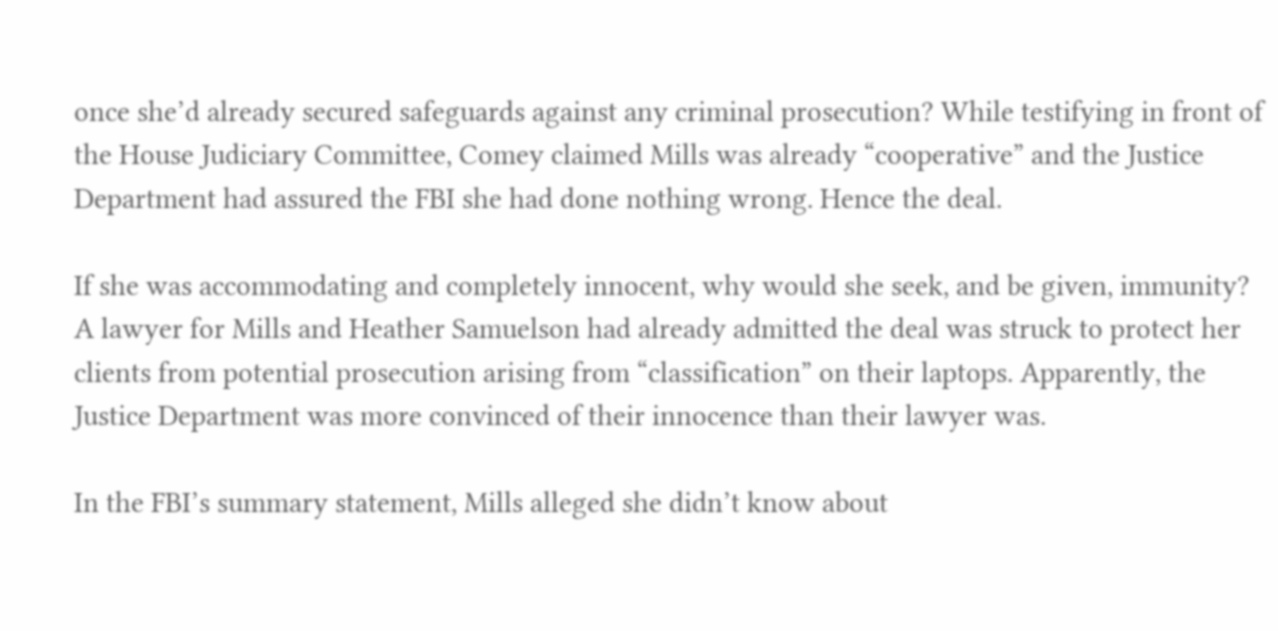once she’d already secured safeguards against any criminal prosecution? While testifying in front of the House Judiciary Committee, Comey claimed Mills was already “cooperative” and the Justice Department had assured the FBI she had done nothing wrong. Hence the deal.

If she was accommodating and completely innocent, why would she seek, and be given, immunity? A lawyer for Mills and Heather Samuelson had already admitted the deal was struck to protect her clients from potential prosecution arising from “classification” on their laptops. Apparently, the Justice Department was more convinced of their innocence than their lawyer was.

In the FBI’s summary statement, Mills alleged she didn’t know about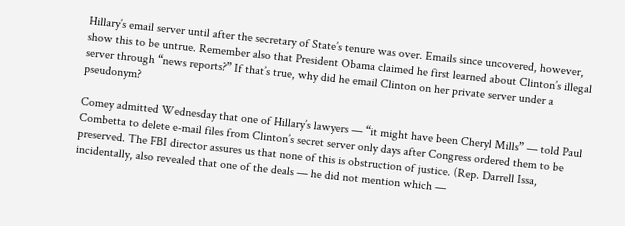Hillary’s email server until after the secretary of State’s tenure was over. Emails since uncovered, however, show this to be untrue. Remember also that President Obama claimed he first learned about Clinton’s illegal server through “news reports?” If that’s true, why did he email Clinton on her private server under a pseudonym?

Comey admitted Wednesday that one of Hillary’s lawyers — “it might have been Cheryl Mills” — told Paul Combetta to delete e-mail files from Clinton’s secret server only days after Congress ordered them to be preserved. The FBI director assures us that none of this is obstruction of justice. (Rep. Darrell Issa, incidentally, also revealed that one of the deals — he did not mention which —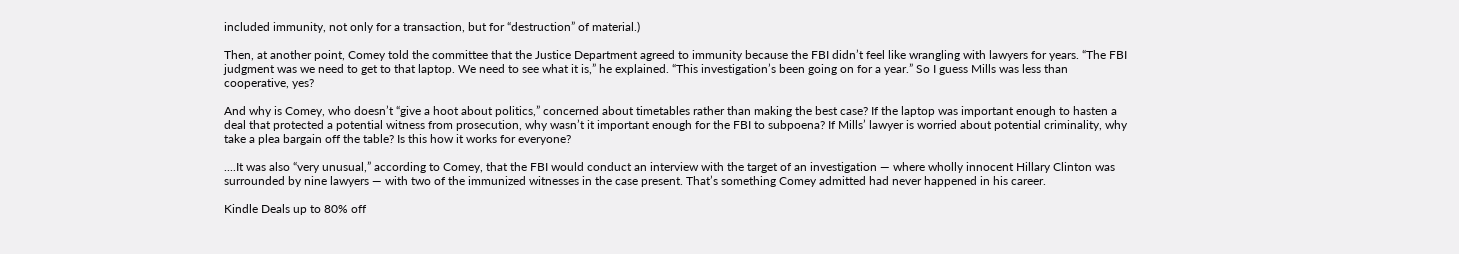included immunity, not only for a transaction, but for “destruction” of material.)

Then, at another point, Comey told the committee that the Justice Department agreed to immunity because the FBI didn’t feel like wrangling with lawyers for years. “The FBI judgment was we need to get to that laptop. We need to see what it is,” he explained. “This investigation’s been going on for a year.” So I guess Mills was less than cooperative, yes?

And why is Comey, who doesn’t “give a hoot about politics,” concerned about timetables rather than making the best case? If the laptop was important enough to hasten a deal that protected a potential witness from prosecution, why wasn’t it important enough for the FBI to subpoena? If Mills’ lawyer is worried about potential criminality, why take a plea bargain off the table? Is this how it works for everyone?

....It was also “very unusual,” according to Comey, that the FBI would conduct an interview with the target of an investigation — where wholly innocent Hillary Clinton was surrounded by nine lawyers — with two of the immunized witnesses in the case present. That’s something Comey admitted had never happened in his career.

Kindle Deals up to 80% off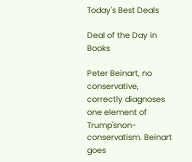Today's Best Deals

Deal of the Day in Books

Peter Beinart, no conservative, correctly diagnoses one element of Trump'snon-conservatism. Beinart goes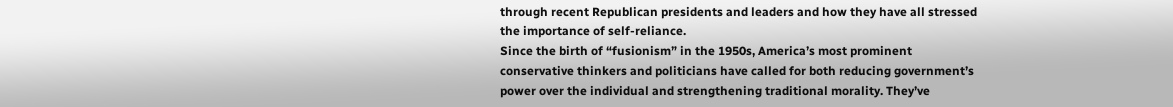through recent Republican presidents and leaders and how they have all stressed the importance of self-reliance.
Since the birth of “fusionism” in the 1950s, America’s most prominent conservative thinkers and politicians have called for both reducing government’s power over the individual and strengthening traditional morality. They’ve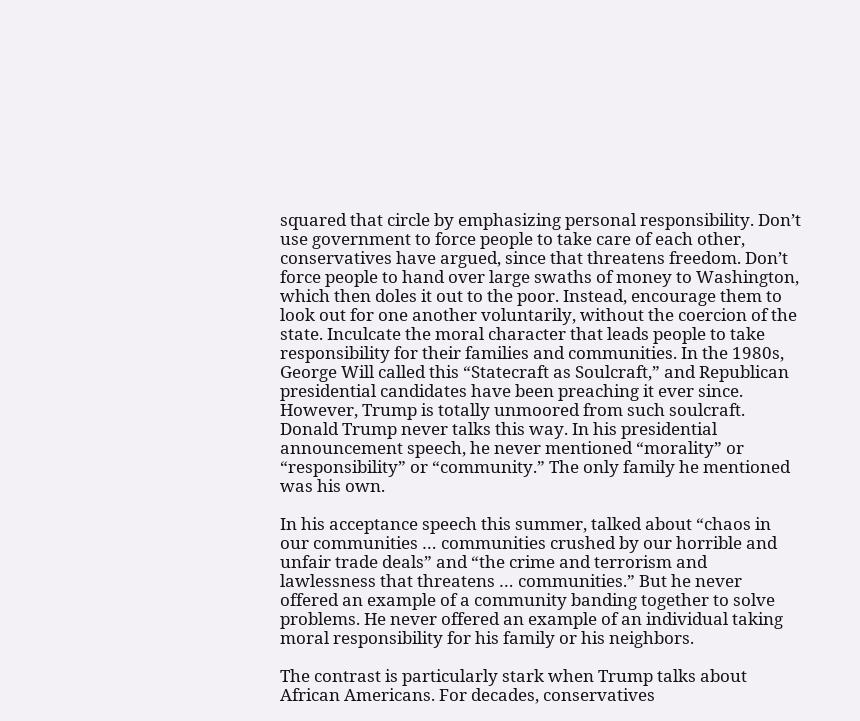squared that circle by emphasizing personal responsibility. Don’t use government to force people to take care of each other, conservatives have argued, since that threatens freedom. Don’t force people to hand over large swaths of money to Washington, which then doles it out to the poor. Instead, encourage them to look out for one another voluntarily, without the coercion of the state. Inculcate the moral character that leads people to take responsibility for their families and communities. In the 1980s, George Will called this “Statecraft as Soulcraft,” and Republican presidential candidates have been preaching it ever since.
However, Trump is totally unmoored from such soulcraft.
Donald Trump never talks this way. In his presidential announcement speech, he never mentioned “morality” or “responsibility” or “community.” The only family he mentioned was his own.

In his acceptance speech this summer, talked about “chaos in our communities … communities crushed by our horrible and unfair trade deals” and “the crime and terrorism and lawlessness that threatens … communities.” But he never offered an example of a community banding together to solve problems. He never offered an example of an individual taking moral responsibility for his family or his neighbors.

The contrast is particularly stark when Trump talks about African Americans. For decades, conservatives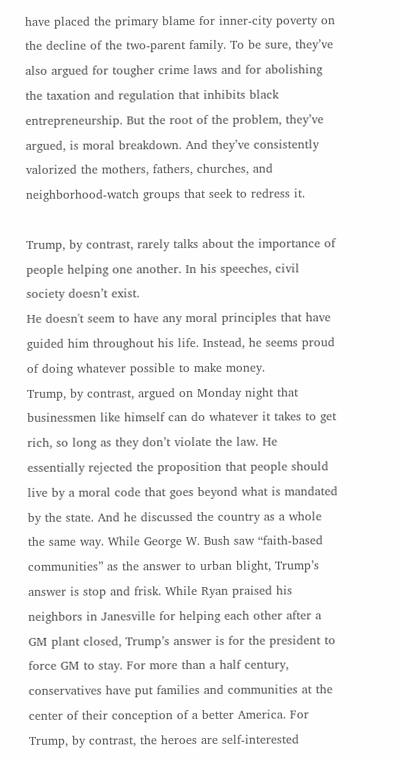have placed the primary blame for inner-city poverty on the decline of the two-parent family. To be sure, they’ve also argued for tougher crime laws and for abolishing the taxation and regulation that inhibits black entrepreneurship. But the root of the problem, they’ve argued, is moral breakdown. And they’ve consistently valorized the mothers, fathers, churches, and neighborhood-watch groups that seek to redress it.

Trump, by contrast, rarely talks about the importance of people helping one another. In his speeches, civil society doesn’t exist.
He doesn't seem to have any moral principles that have guided him throughout his life. Instead, he seems proud of doing whatever possible to make money.
Trump, by contrast, argued on Monday night that businessmen like himself can do whatever it takes to get rich, so long as they don’t violate the law. He essentially rejected the proposition that people should live by a moral code that goes beyond what is mandated by the state. And he discussed the country as a whole the same way. While George W. Bush saw “faith-based communities” as the answer to urban blight, Trump’s answer is stop and frisk. While Ryan praised his neighbors in Janesville for helping each other after a GM plant closed, Trump’s answer is for the president to force GM to stay. For more than a half century, conservatives have put families and communities at the center of their conception of a better America. For Trump, by contrast, the heroes are self-interested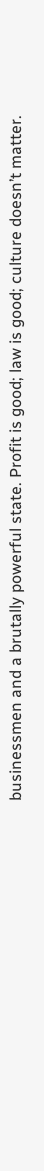businessmen and a brutally powerful state. Profit is good; law is good; culture doesn’t matter.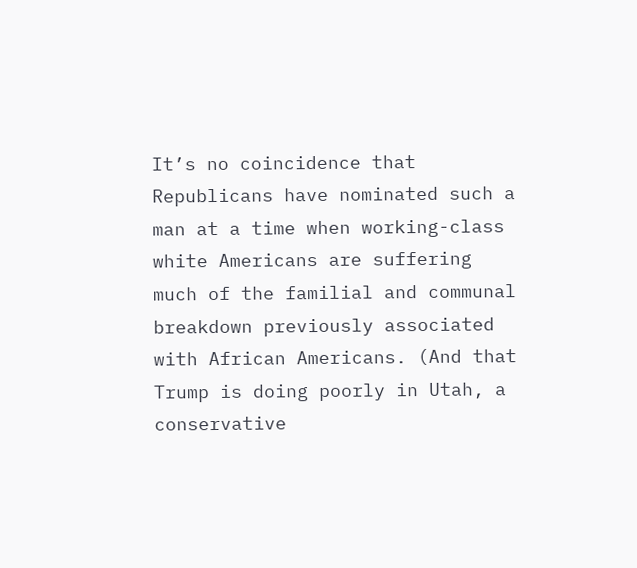It’s no coincidence that Republicans have nominated such a man at a time when working-class white Americans are suffering much of the familial and communal breakdown previously associated with African Americans. (And that Trump is doing poorly in Utah, a conservative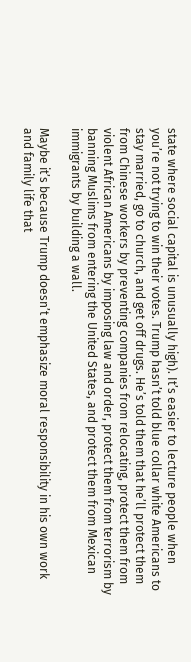state where social capital is unusually high). It’s easier to lecture people when you’re not trying to win their votes. Trump hasn’t told blue collar white Americans to stay married, go to church, and get off drugs. He’s told them that he’ll protect them from Chinese workers by preventing companies from relocating, protect them from violent African Americans by imposing law and order, protect them from terrorism by banning Muslims from entering the United States, and protect them from Mexican immigrants by building a wall.

Maybe it’s because Trump doesn’t emphasize moral responsibility in his own work and family life that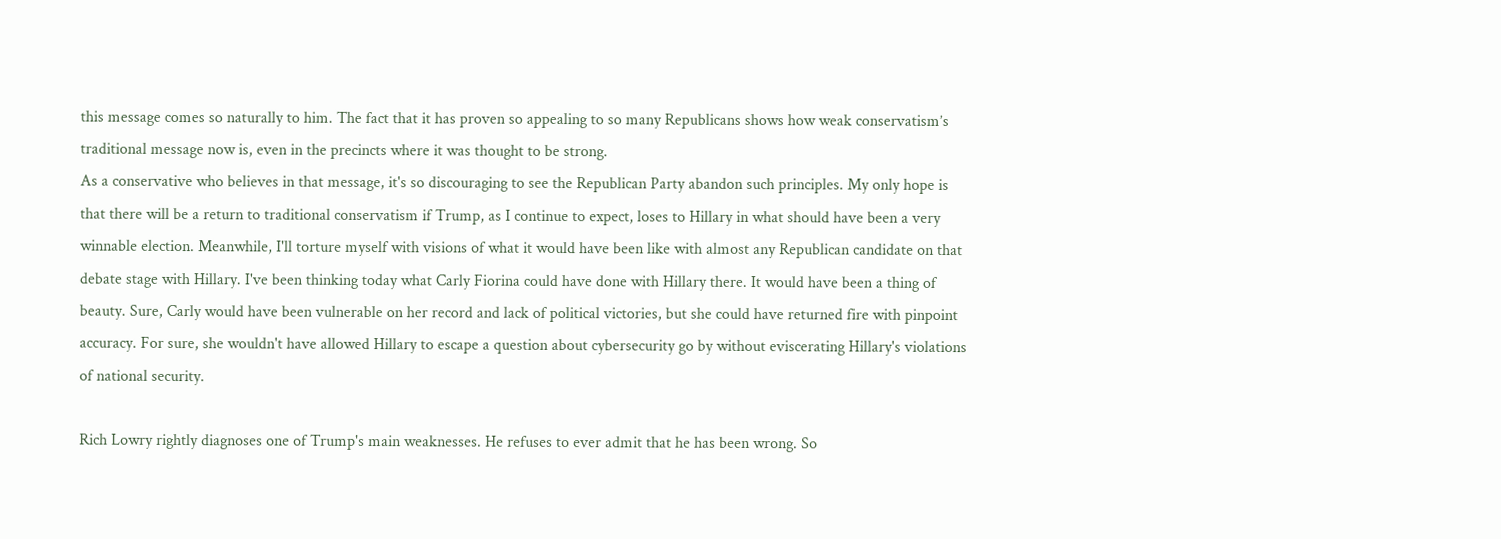this message comes so naturally to him. The fact that it has proven so appealing to so many Republicans shows how weak conservatism’s traditional message now is, even in the precincts where it was thought to be strong.
As a conservative who believes in that message, it's so discouraging to see the Republican Party abandon such principles. My only hope is that there will be a return to traditional conservatism if Trump, as I continue to expect, loses to Hillary in what should have been a very winnable election. Meanwhile, I'll torture myself with visions of what it would have been like with almost any Republican candidate on that debate stage with Hillary. I've been thinking today what Carly Fiorina could have done with Hillary there. It would have been a thing of beauty. Sure, Carly would have been vulnerable on her record and lack of political victories, but she could have returned fire with pinpoint accuracy. For sure, she wouldn't have allowed Hillary to escape a question about cybersecurity go by without eviscerating Hillary's violations of national security.

Rich Lowry rightly diagnoses one of Trump's main weaknesses. He refuses to ever admit that he has been wrong. So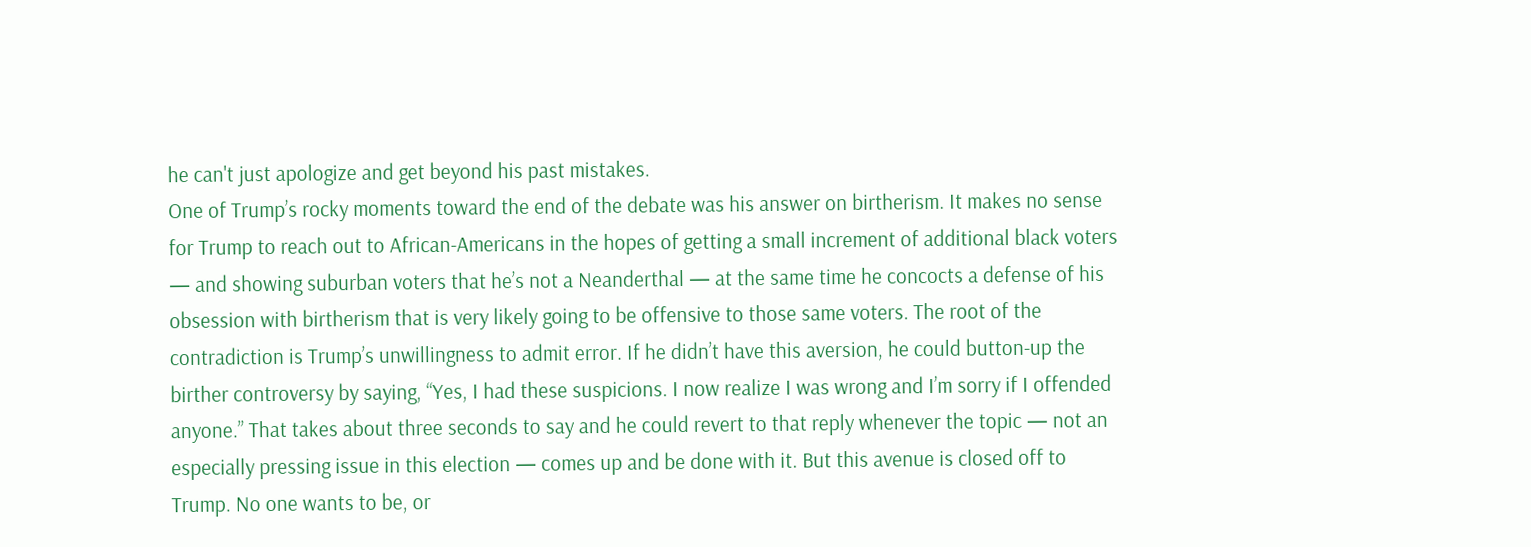he can't just apologize and get beyond his past mistakes.
One of Trump’s rocky moments toward the end of the debate was his answer on birtherism. It makes no sense for Trump to reach out to African-Americans in the hopes of getting a small increment of additional black voters — and showing suburban voters that he’s not a Neanderthal — at the same time he concocts a defense of his obsession with birtherism that is very likely going to be offensive to those same voters. The root of the contradiction is Trump’s unwillingness to admit error. If he didn’t have this aversion, he could button-up the birther controversy by saying, “Yes, I had these suspicions. I now realize I was wrong and I’m sorry if I offended anyone.” That takes about three seconds to say and he could revert to that reply whenever the topic — not an especially pressing issue in this election — comes up and be done with it. But this avenue is closed off to Trump. No one wants to be, or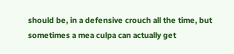should be, in a defensive crouch all the time, but sometimes a mea culpa can actually get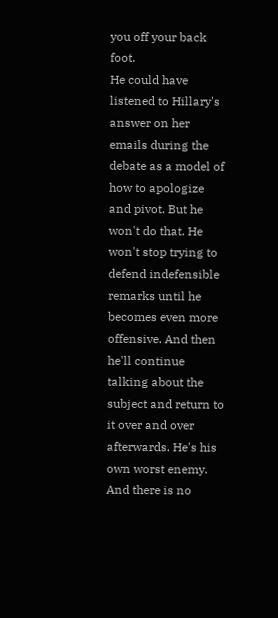you off your back foot.
He could have listened to Hillary's answer on her emails during the debate as a model of how to apologize and pivot. But he won't do that. He won't stop trying to defend indefensible remarks until he becomes even more offensive. And then he'll continue talking about the subject and return to it over and over afterwards. He's his own worst enemy. And there is no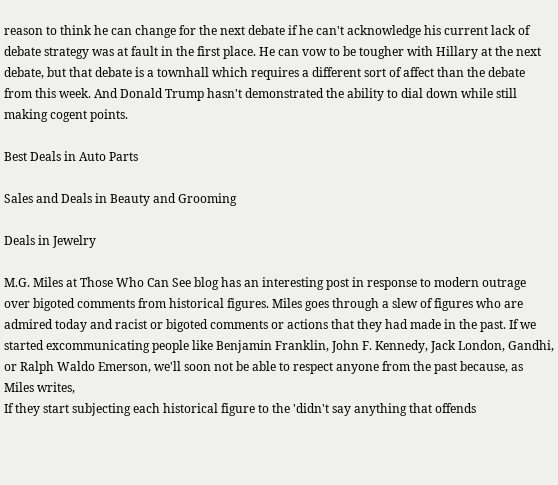reason to think he can change for the next debate if he can't acknowledge his current lack of debate strategy was at fault in the first place. He can vow to be tougher with Hillary at the next debate, but that debate is a townhall which requires a different sort of affect than the debate from this week. And Donald Trump hasn't demonstrated the ability to dial down while still making cogent points.

Best Deals in Auto Parts

Sales and Deals in Beauty and Grooming

Deals in Jewelry

M.G. Miles at Those Who Can See blog has an interesting post in response to modern outrage over bigoted comments from historical figures. Miles goes through a slew of figures who are admired today and racist or bigoted comments or actions that they had made in the past. If we started excommunicating people like Benjamin Franklin, John F. Kennedy, Jack London, Gandhi, or Ralph Waldo Emerson, we'll soon not be able to respect anyone from the past because, as Miles writes,
If they start subjecting each historical figure to the 'didn't say anything that offends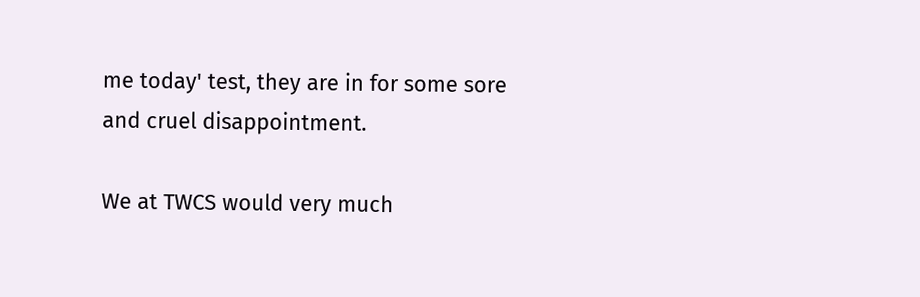me today' test, they are in for some sore and cruel disappointment.

We at TWCS would very much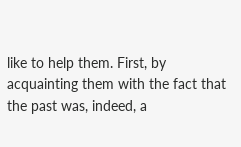like to help them. First, by acquainting them with the fact that the past was, indeed, a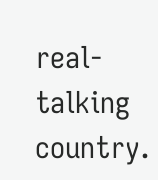real-talking country.